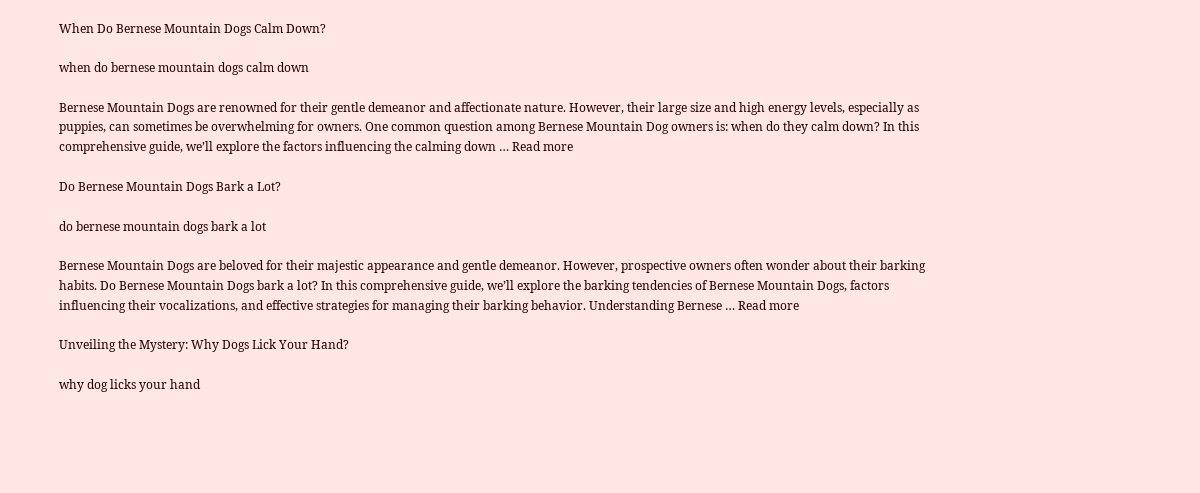When Do Bernese Mountain Dogs Calm Down?

when do bernese mountain dogs calm down

Bernese Mountain Dogs are renowned for their gentle demeanor and affectionate nature. However, their large size and high energy levels, especially as puppies, can sometimes be overwhelming for owners. One common question among Bernese Mountain Dog owners is: when do they calm down? In this comprehensive guide, we’ll explore the factors influencing the calming down … Read more

Do Bernese Mountain Dogs Bark a Lot?

do bernese mountain dogs bark a lot

Bernese Mountain Dogs are beloved for their majestic appearance and gentle demeanor. However, prospective owners often wonder about their barking habits. Do Bernese Mountain Dogs bark a lot? In this comprehensive guide, we’ll explore the barking tendencies of Bernese Mountain Dogs, factors influencing their vocalizations, and effective strategies for managing their barking behavior. Understanding Bernese … Read more

Unveiling the Mystery: Why Dogs Lick Your Hand?

why dog licks your hand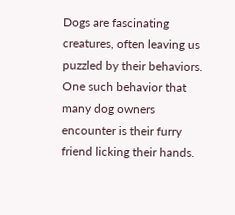Dogs are fascinating creatures, often leaving us puzzled by their behaviors. One such behavior that many dog owners encounter is their furry friend licking their hands.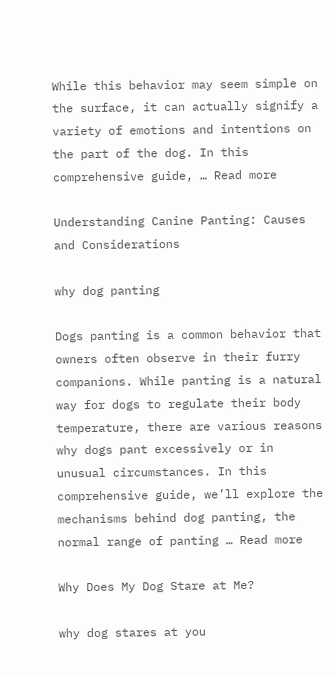While this behavior may seem simple on the surface, it can actually signify a variety of emotions and intentions on the part of the dog. In this comprehensive guide, … Read more

Understanding Canine Panting: Causes and Considerations

why dog panting

Dogs panting is a common behavior that owners often observe in their furry companions. While panting is a natural way for dogs to regulate their body temperature, there are various reasons why dogs pant excessively or in unusual circumstances. In this comprehensive guide, we’ll explore the mechanisms behind dog panting, the normal range of panting … Read more

Why Does My Dog Stare at Me?

why dog stares at you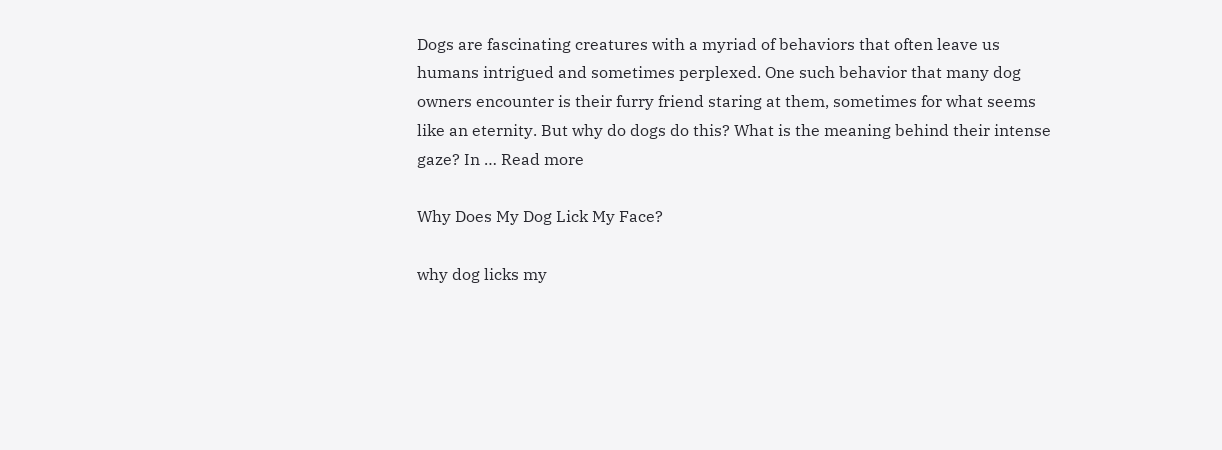Dogs are fascinating creatures with a myriad of behaviors that often leave us humans intrigued and sometimes perplexed. One such behavior that many dog owners encounter is their furry friend staring at them, sometimes for what seems like an eternity. But why do dogs do this? What is the meaning behind their intense gaze? In … Read more

Why Does My Dog Lick My Face?

why dog licks my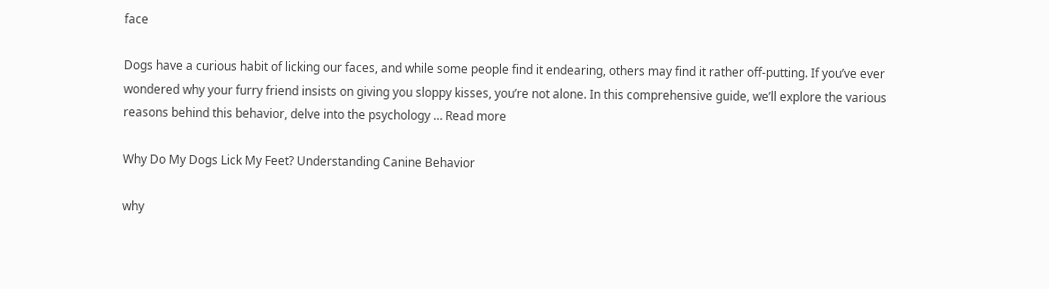face

Dogs have a curious habit of licking our faces, and while some people find it endearing, others may find it rather off-putting. If you’ve ever wondered why your furry friend insists on giving you sloppy kisses, you’re not alone. In this comprehensive guide, we’ll explore the various reasons behind this behavior, delve into the psychology … Read more

Why Do My Dogs Lick My Feet? Understanding Canine Behavior

why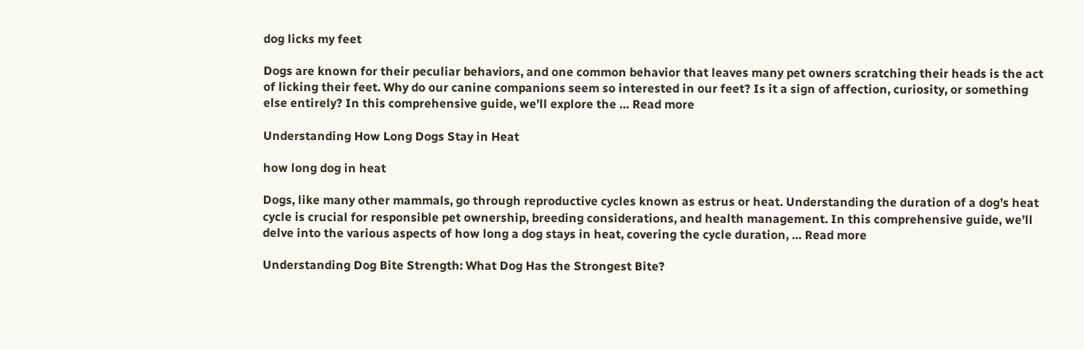dog licks my feet

Dogs are known for their peculiar behaviors, and one common behavior that leaves many pet owners scratching their heads is the act of licking their feet. Why do our canine companions seem so interested in our feet? Is it a sign of affection, curiosity, or something else entirely? In this comprehensive guide, we’ll explore the … Read more

Understanding How Long Dogs Stay in Heat

how long dog in heat

Dogs, like many other mammals, go through reproductive cycles known as estrus or heat. Understanding the duration of a dog’s heat cycle is crucial for responsible pet ownership, breeding considerations, and health management. In this comprehensive guide, we’ll delve into the various aspects of how long a dog stays in heat, covering the cycle duration, … Read more

Understanding Dog Bite Strength: What Dog Has the Strongest Bite?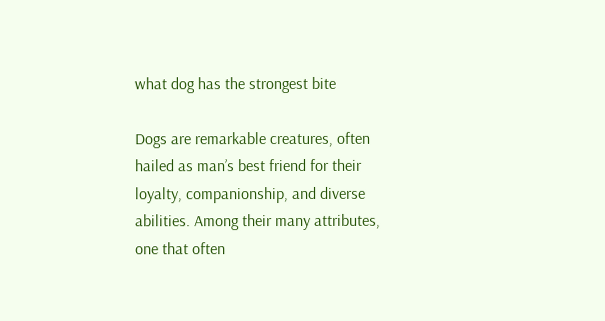what dog has the strongest bite

Dogs are remarkable creatures, often hailed as man’s best friend for their loyalty, companionship, and diverse abilities. Among their many attributes, one that often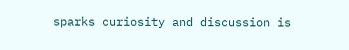sparks curiosity and discussion is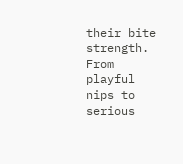their bite strength. From playful nips to serious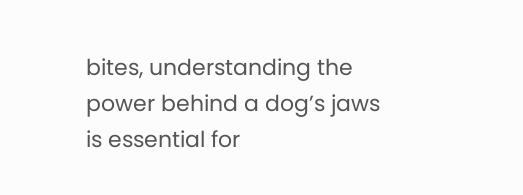bites, understanding the power behind a dog’s jaws is essential for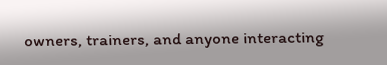owners, trainers, and anyone interacting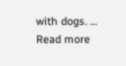with dogs. … Read more